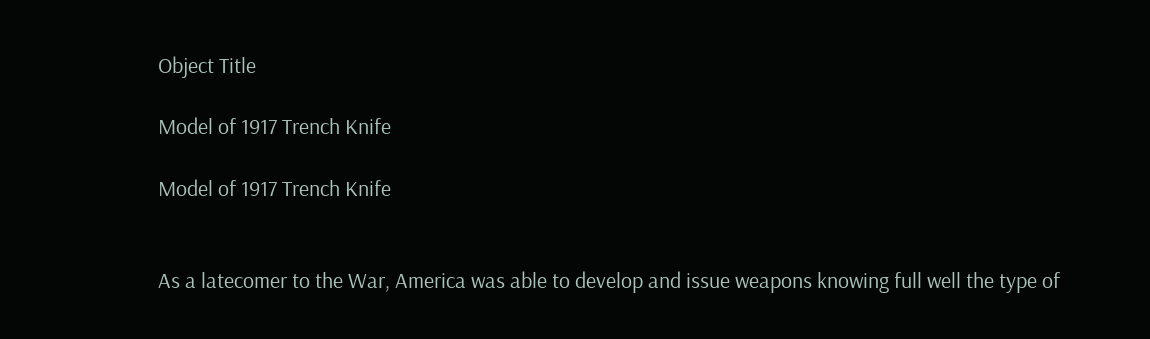Object Title

Model of 1917 Trench Knife

Model of 1917 Trench Knife


As a latecomer to the War, America was able to develop and issue weapons knowing full well the type of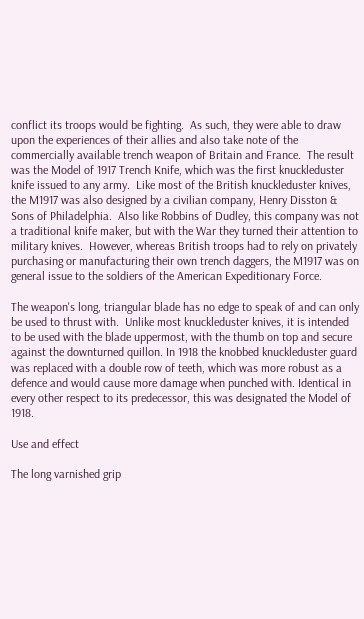conflict its troops would be fighting.  As such, they were able to draw upon the experiences of their allies and also take note of the commercially available trench weapon of Britain and France.  The result was the Model of 1917 Trench Knife, which was the first knuckleduster knife issued to any army.  Like most of the British knuckleduster knives, the M1917 was also designed by a civilian company, Henry Disston & Sons of Philadelphia.  Also like Robbins of Dudley, this company was not a traditional knife maker, but with the War they turned their attention to military knives.  However, whereas British troops had to rely on privately purchasing or manufacturing their own trench daggers, the M1917 was on general issue to the soldiers of the American Expeditionary Force.

The weapon's long, triangular blade has no edge to speak of and can only be used to thrust with.  Unlike most knuckleduster knives, it is intended to be used with the blade uppermost, with the thumb on top and secure against the downturned quillon. In 1918 the knobbed knuckleduster guard was replaced with a double row of teeth, which was more robust as a defence and would cause more damage when punched with. Identical in every other respect to its predecessor, this was designated the Model of 1918.

Use and effect

The long varnished grip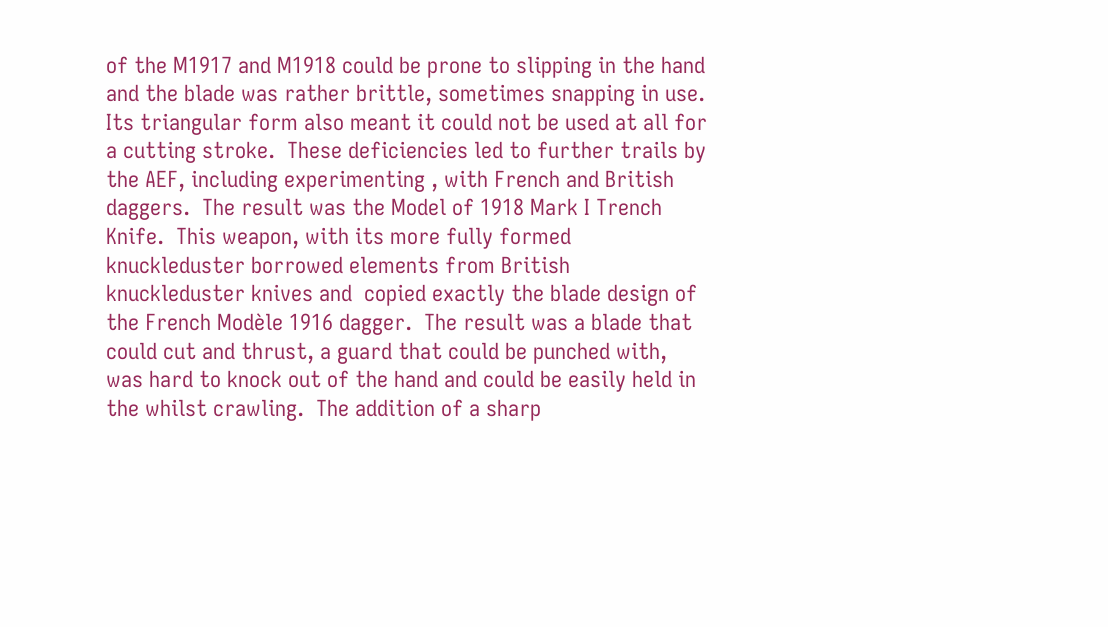of the M1917 and M1918 could be prone to slipping in the hand and the blade was rather brittle, sometimes snapping in use.  Its triangular form also meant it could not be used at all for a cutting stroke.  These deficiencies led to further trails by the AEF, including experimenting , with French and British daggers.  The result was the Model of 1918 Mark I Trench Knife.  This weapon, with its more fully formed knuckleduster borrowed elements from British knuckleduster knives and  copied exactly the blade design of the French Modèle 1916 dagger.  The result was a blade that could cut and thrust, a guard that could be punched with, was hard to knock out of the hand and could be easily held in the whilst crawling.  The addition of a sharp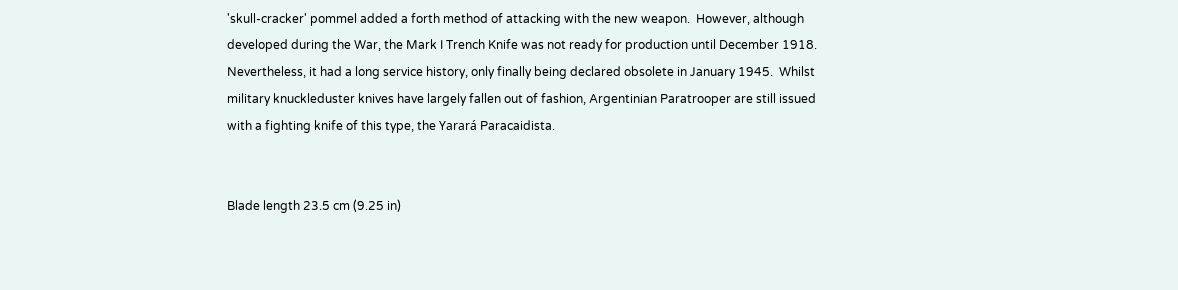'skull-cracker' pommel added a forth method of attacking with the new weapon.  However, although developed during the War, the Mark I Trench Knife was not ready for production until December 1918.  Nevertheless, it had a long service history, only finally being declared obsolete in January 1945.  Whilst military knuckleduster knives have largely fallen out of fashion, Argentinian Paratrooper are still issued with a fighting knife of this type, the Yarará Paracaidista.


Blade length 23.5 cm (9.25 in)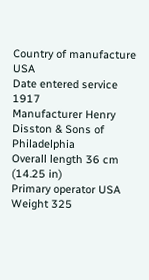Country of manufacture USA
Date entered service 1917
Manufacturer Henry Disston & Sons of Philadelphia
Overall length 36 cm (14.25 in)
Primary operator USA
Weight 325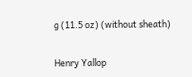g (11.5 oz) (without sheath)


Henry Yallop